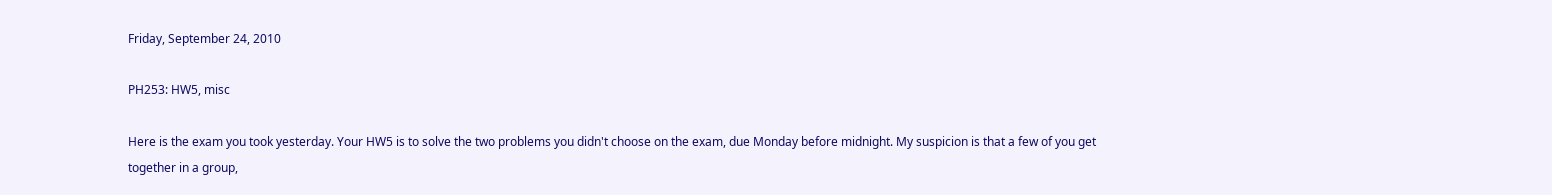Friday, September 24, 2010

PH253: HW5, misc

Here is the exam you took yesterday. Your HW5 is to solve the two problems you didn't choose on the exam, due Monday before midnight. My suspicion is that a few of you get together in a group,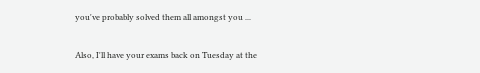you've probably solved them all amongst you ...

Also, I'll have your exams back on Tuesday at the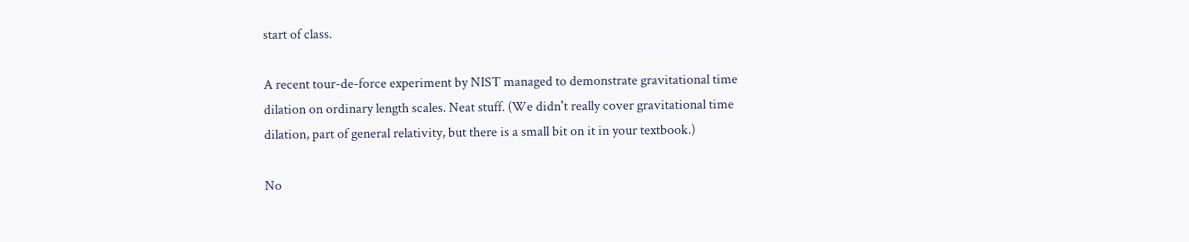start of class.

A recent tour-de-force experiment by NIST managed to demonstrate gravitational time dilation on ordinary length scales. Neat stuff. (We didn't really cover gravitational time dilation, part of general relativity, but there is a small bit on it in your textbook.)

No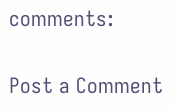comments:

Post a Comment